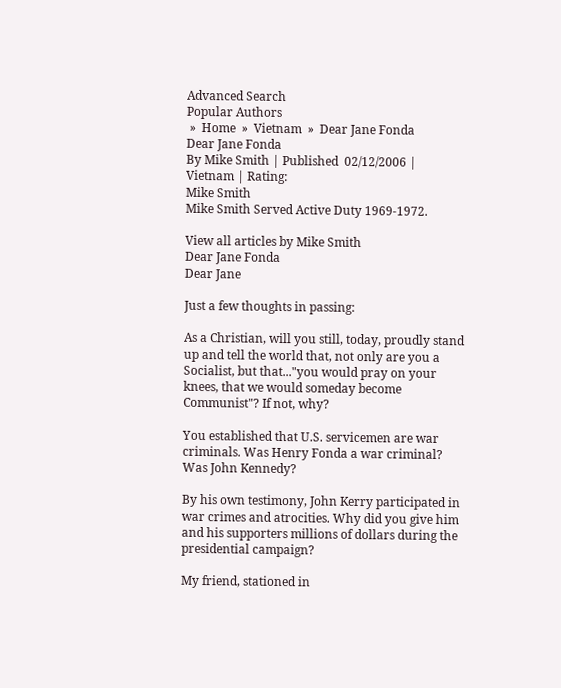Advanced Search
Popular Authors
 »  Home  »  Vietnam  »  Dear Jane Fonda
Dear Jane Fonda
By Mike Smith | Published  02/12/2006 | Vietnam | Rating:
Mike Smith
Mike Smith Served Active Duty 1969-1972.

View all articles by Mike Smith
Dear Jane Fonda
Dear Jane

Just a few thoughts in passing:

As a Christian, will you still, today, proudly stand up and tell the world that, not only are you a Socialist, but that..."you would pray on your knees, that we would someday become Communist"? If not, why?

You established that U.S. servicemen are war criminals. Was Henry Fonda a war criminal? Was John Kennedy?

By his own testimony, John Kerry participated in war crimes and atrocities. Why did you give him and his supporters millions of dollars during the presidential campaign?

My friend, stationed in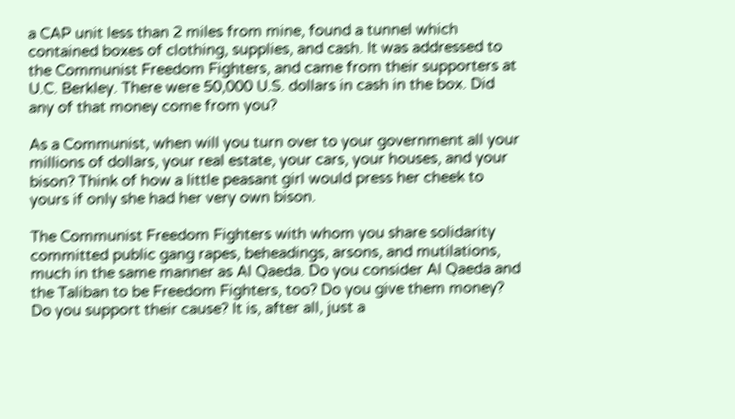a CAP unit less than 2 miles from mine, found a tunnel which contained boxes of clothing, supplies, and cash. It was addressed to the Communist Freedom Fighters, and came from their supporters at U.C. Berkley. There were 50,000 U.S. dollars in cash in the box. Did any of that money come from you?

As a Communist, when will you turn over to your government all your millions of dollars, your real estate, your cars, your houses, and your bison? Think of how a little peasant girl would press her cheek to yours if only she had her very own bison.

The Communist Freedom Fighters with whom you share solidarity committed public gang rapes, beheadings, arsons, and mutilations, much in the same manner as Al Qaeda. Do you consider Al Qaeda and the Taliban to be Freedom Fighters, too? Do you give them money? Do you support their cause? It is, after all, just a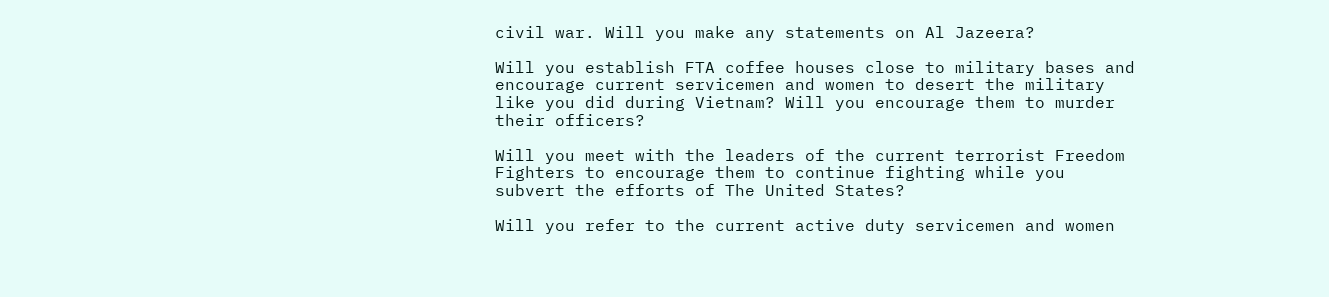civil war. Will you make any statements on Al Jazeera?

Will you establish FTA coffee houses close to military bases and encourage current servicemen and women to desert the military like you did during Vietnam? Will you encourage them to murder their officers?

Will you meet with the leaders of the current terrorist Freedom Fighters to encourage them to continue fighting while you subvert the efforts of The United States?

Will you refer to the current active duty servicemen and women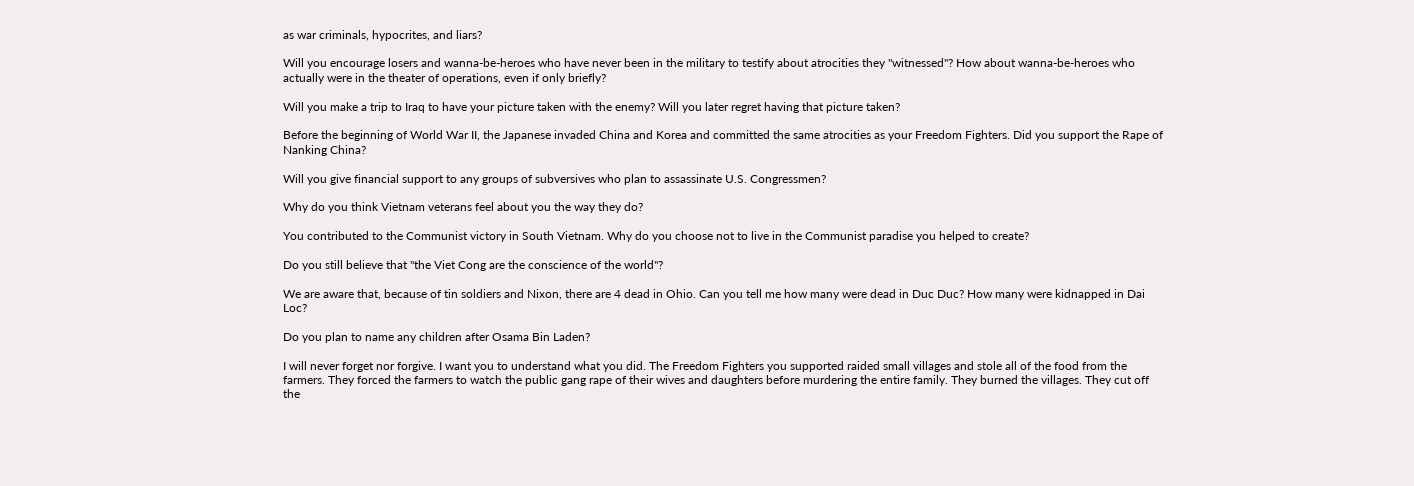as war criminals, hypocrites, and liars?

Will you encourage losers and wanna-be-heroes who have never been in the military to testify about atrocities they "witnessed"? How about wanna-be-heroes who actually were in the theater of operations, even if only briefly?

Will you make a trip to Iraq to have your picture taken with the enemy? Will you later regret having that picture taken?

Before the beginning of World War II, the Japanese invaded China and Korea and committed the same atrocities as your Freedom Fighters. Did you support the Rape of Nanking China?

Will you give financial support to any groups of subversives who plan to assassinate U.S. Congressmen?

Why do you think Vietnam veterans feel about you the way they do?

You contributed to the Communist victory in South Vietnam. Why do you choose not to live in the Communist paradise you helped to create?

Do you still believe that "the Viet Cong are the conscience of the world"?

We are aware that, because of tin soldiers and Nixon, there are 4 dead in Ohio. Can you tell me how many were dead in Duc Duc? How many were kidnapped in Dai Loc?

Do you plan to name any children after Osama Bin Laden?

I will never forget nor forgive. I want you to understand what you did. The Freedom Fighters you supported raided small villages and stole all of the food from the farmers. They forced the farmers to watch the public gang rape of their wives and daughters before murdering the entire family. They burned the villages. They cut off the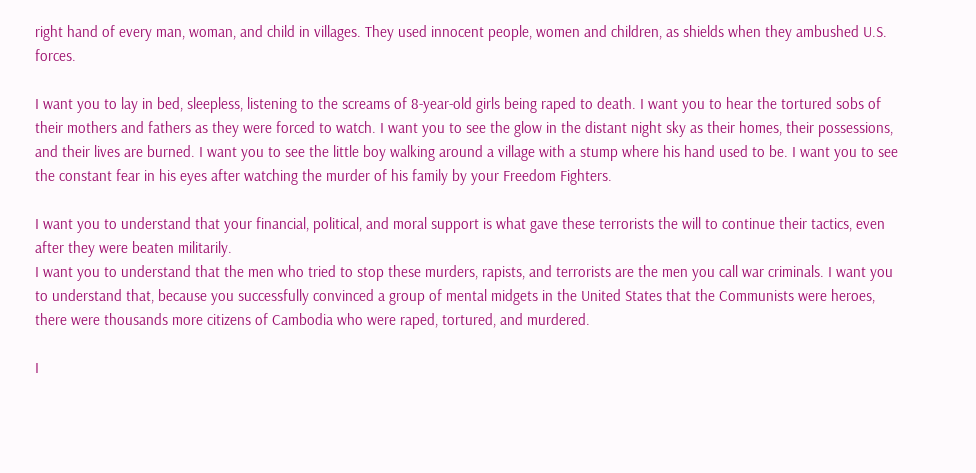right hand of every man, woman, and child in villages. They used innocent people, women and children, as shields when they ambushed U.S. forces.

I want you to lay in bed, sleepless, listening to the screams of 8-year-old girls being raped to death. I want you to hear the tortured sobs of their mothers and fathers as they were forced to watch. I want you to see the glow in the distant night sky as their homes, their possessions, and their lives are burned. I want you to see the little boy walking around a village with a stump where his hand used to be. I want you to see the constant fear in his eyes after watching the murder of his family by your Freedom Fighters.

I want you to understand that your financial, political, and moral support is what gave these terrorists the will to continue their tactics, even after they were beaten militarily.
I want you to understand that the men who tried to stop these murders, rapists, and terrorists are the men you call war criminals. I want you to understand that, because you successfully convinced a group of mental midgets in the United States that the Communists were heroes, there were thousands more citizens of Cambodia who were raped, tortured, and murdered.

I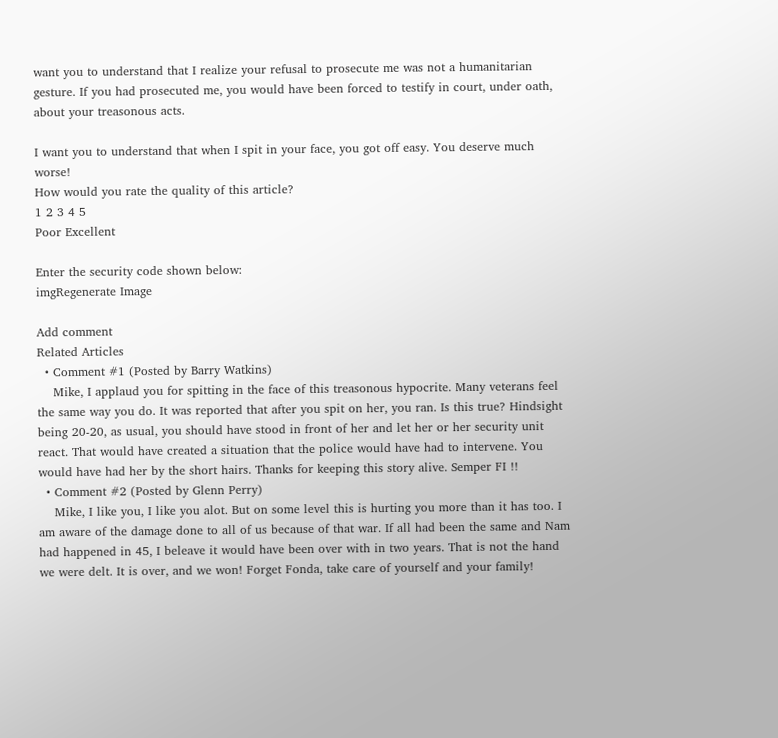want you to understand that I realize your refusal to prosecute me was not a humanitarian gesture. If you had prosecuted me, you would have been forced to testify in court, under oath, about your treasonous acts.

I want you to understand that when I spit in your face, you got off easy. You deserve much worse!
How would you rate the quality of this article?
1 2 3 4 5
Poor Excellent

Enter the security code shown below:
imgRegenerate Image

Add comment
Related Articles
  • Comment #1 (Posted by Barry Watkins)
    Mike, I applaud you for spitting in the face of this treasonous hypocrite. Many veterans feel the same way you do. It was reported that after you spit on her, you ran. Is this true? Hindsight being 20-20, as usual, you should have stood in front of her and let her or her security unit react. That would have created a situation that the police would have had to intervene. You would have had her by the short hairs. Thanks for keeping this story alive. Semper FI !!
  • Comment #2 (Posted by Glenn Perry)
    Mike, I like you, I like you alot. But on some level this is hurting you more than it has too. I am aware of the damage done to all of us because of that war. If all had been the same and Nam had happened in 45, I beleave it would have been over with in two years. That is not the hand we were delt. It is over, and we won! Forget Fonda, take care of yourself and your family!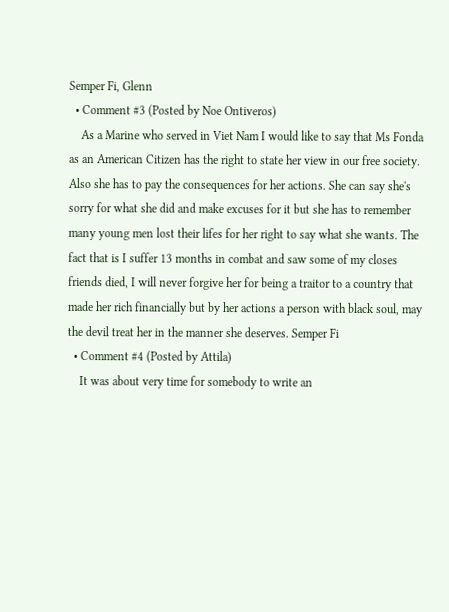Semper Fi, Glenn
  • Comment #3 (Posted by Noe Ontiveros)
    As a Marine who served in Viet Nam I would like to say that Ms Fonda as an American Citizen has the right to state her view in our free society. Also she has to pay the consequences for her actions. She can say she's sorry for what she did and make excuses for it but she has to remember many young men lost their lifes for her right to say what she wants. The fact that is I suffer 13 months in combat and saw some of my closes friends died, I will never forgive her for being a traitor to a country that made her rich financially but by her actions a person with black soul, may the devil treat her in the manner she deserves. Semper Fi
  • Comment #4 (Posted by Attila)
    It was about very time for somebody to write an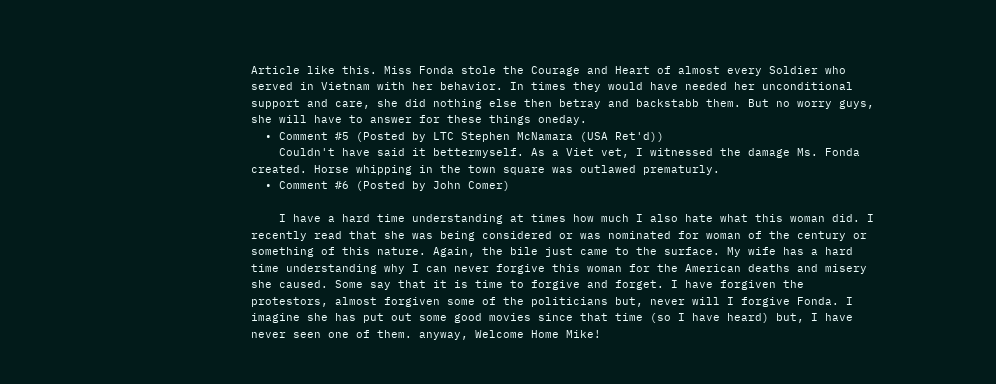Article like this. Miss Fonda stole the Courage and Heart of almost every Soldier who served in Vietnam with her behavior. In times they would have needed her unconditional support and care, she did nothing else then betray and backstabb them. But no worry guys, she will have to answer for these things oneday.
  • Comment #5 (Posted by LTC Stephen McNamara (USA Ret'd))
    Couldn't have said it bettermyself. As a Viet vet, I witnessed the damage Ms. Fonda created. Horse whipping in the town square was outlawed prematurly.
  • Comment #6 (Posted by John Comer)

    I have a hard time understanding at times how much I also hate what this woman did. I recently read that she was being considered or was nominated for woman of the century or something of this nature. Again, the bile just came to the surface. My wife has a hard time understanding why I can never forgive this woman for the American deaths and misery she caused. Some say that it is time to forgive and forget. I have forgiven the protestors, almost forgiven some of the politicians but, never will I forgive Fonda. I imagine she has put out some good movies since that time (so I have heard) but, I have never seen one of them. anyway, Welcome Home Mike!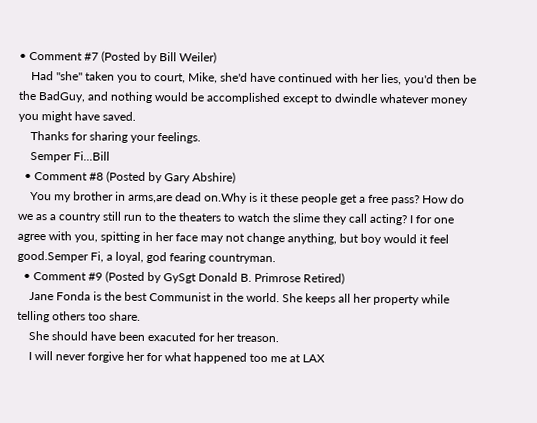• Comment #7 (Posted by Bill Weiler)
    Had "she" taken you to court, Mike, she'd have continued with her lies, you'd then be the BadGuy, and nothing would be accomplished except to dwindle whatever money you might have saved.
    Thanks for sharing your feelings.
    Semper Fi...Bill
  • Comment #8 (Posted by Gary Abshire)
    You my brother in arms,are dead on.Why is it these people get a free pass? How do we as a country still run to the theaters to watch the slime they call acting? I for one agree with you, spitting in her face may not change anything, but boy would it feel good.Semper Fi, a loyal, god fearing countryman.
  • Comment #9 (Posted by GySgt Donald B. Primrose Retired)
    Jane Fonda is the best Communist in the world. She keeps all her property while telling others too share.
    She should have been exacuted for her treason.
    I will never forgive her for what happened too me at LAX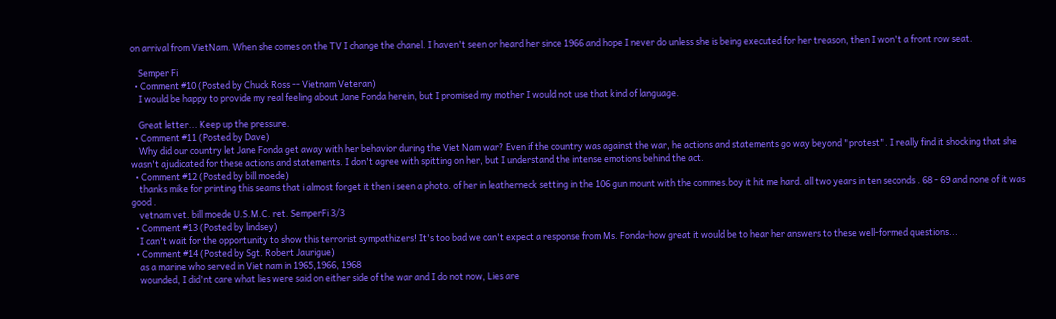on arrival from VietNam. When she comes on the TV I change the chanel. I haven't seen or heard her since 1966 and hope I never do unless she is being executed for her treason, then I won't a front row seat.

    Semper Fi
  • Comment #10 (Posted by Chuck Ross -- Vietnam Veteran)
    I would be happy to provide my real feeling about Jane Fonda herein, but I promised my mother I would not use that kind of language.

    Great letter... Keep up the pressure.
  • Comment #11 (Posted by Dave)
    Why did our country let Jane Fonda get away with her behavior during the Viet Nam war? Even if the country was against the war, he actions and statements go way beyond "protest". I really find it shocking that she wasn't ajudicated for these actions and statements. I don't agree with spitting on her, but I understand the intense emotions behind the act.
  • Comment #12 (Posted by bill moede)
    thanks mike for printing this seams that i almost forget it then i seen a photo. of her in leatherneck setting in the 106 gun mount with the commes.boy it hit me hard. all two years in ten seconds . 68 - 69 and none of it was good .
    vetnam vet. bill moede U.S.M.C. ret. SemperFi 3/3
  • Comment #13 (Posted by lindsey)
    I can't wait for the opportunity to show this terrorist sympathizers! It's too bad we can't expect a response from Ms. Fonda-how great it would be to hear her answers to these well-formed questions...
  • Comment #14 (Posted by Sgt. Robert Jaurigue)
    as a marine who served in Viet nam in 1965,1966, 1968
    wounded, I did'nt care what lies were said on either side of the war and I do not now, Lies are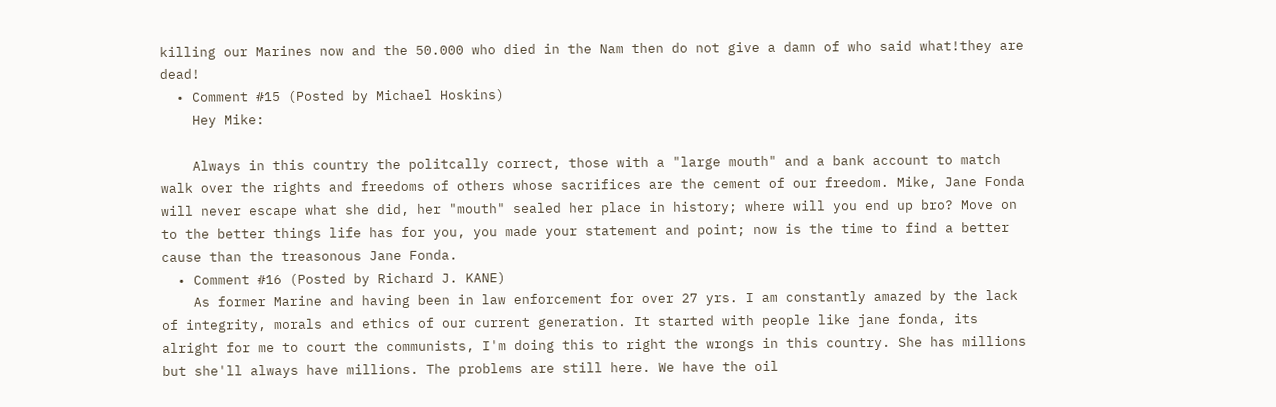killing our Marines now and the 50.000 who died in the Nam then do not give a damn of who said what!they are dead!
  • Comment #15 (Posted by Michael Hoskins)
    Hey Mike:

    Always in this country the politcally correct, those with a "large mouth" and a bank account to match walk over the rights and freedoms of others whose sacrifices are the cement of our freedom. Mike, Jane Fonda will never escape what she did, her "mouth" sealed her place in history; where will you end up bro? Move on to the better things life has for you, you made your statement and point; now is the time to find a better cause than the treasonous Jane Fonda.
  • Comment #16 (Posted by Richard J. KANE)
    As former Marine and having been in law enforcement for over 27 yrs. I am constantly amazed by the lack of integrity, morals and ethics of our current generation. It started with people like jane fonda, its alright for me to court the communists, I'm doing this to right the wrongs in this country. She has millions but she'll always have millions. The problems are still here. We have the oil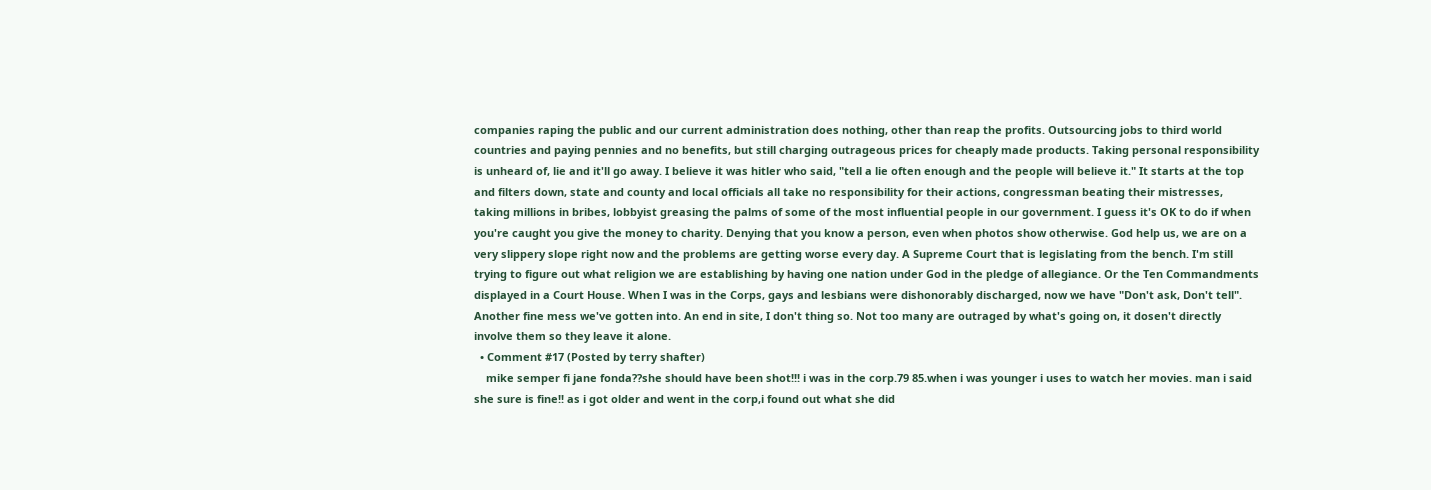companies raping the public and our current administration does nothing, other than reap the profits. Outsourcing jobs to third world countries and paying pennies and no benefits, but still charging outrageous prices for cheaply made products. Taking personal responsibility is unheard of, lie and it'll go away. I believe it was hitler who said, "tell a lie often enough and the people will believe it." It starts at the top and filters down, state and county and local officials all take no responsibility for their actions, congressman beating their mistresses, taking millions in bribes, lobbyist greasing the palms of some of the most influential people in our government. I guess it's OK to do if when you're caught you give the money to charity. Denying that you know a person, even when photos show otherwise. God help us, we are on a very slippery slope right now and the problems are getting worse every day. A Supreme Court that is legislating from the bench. I'm still trying to figure out what religion we are establishing by having one nation under God in the pledge of allegiance. Or the Ten Commandments displayed in a Court House. When I was in the Corps, gays and lesbians were dishonorably discharged, now we have "Don't ask, Don't tell". Another fine mess we've gotten into. An end in site, I don't thing so. Not too many are outraged by what's going on, it dosen't directly involve them so they leave it alone.
  • Comment #17 (Posted by terry shafter)
    mike semper fi jane fonda??she should have been shot!!! i was in the corp.79 85.when i was younger i uses to watch her movies. man i said she sure is fine!! as i got older and went in the corp,i found out what she did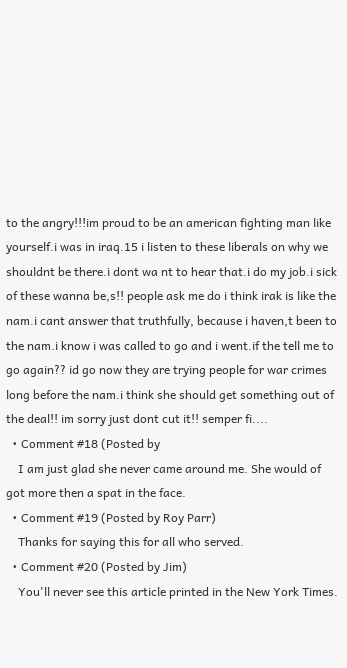to the angry!!!im proud to be an american fighting man like yourself.i was in iraq.15 i listen to these liberals on why we shouldnt be there.i dont wa nt to hear that.i do my job.i sick of these wanna be,s!! people ask me do i think irak is like the nam.i cant answer that truthfully, because i haven,t been to the nam.i know i was called to go and i went.if the tell me to go again?? id go now they are trying people for war crimes long before the nam.i think she should get something out of the deal!! im sorry just dont cut it!! semper fi....
  • Comment #18 (Posted by
    I am just glad she never came around me. She would of got more then a spat in the face.
  • Comment #19 (Posted by Roy Parr)
    Thanks for saying this for all who served.
  • Comment #20 (Posted by Jim)
    You'll never see this article printed in the New York Times.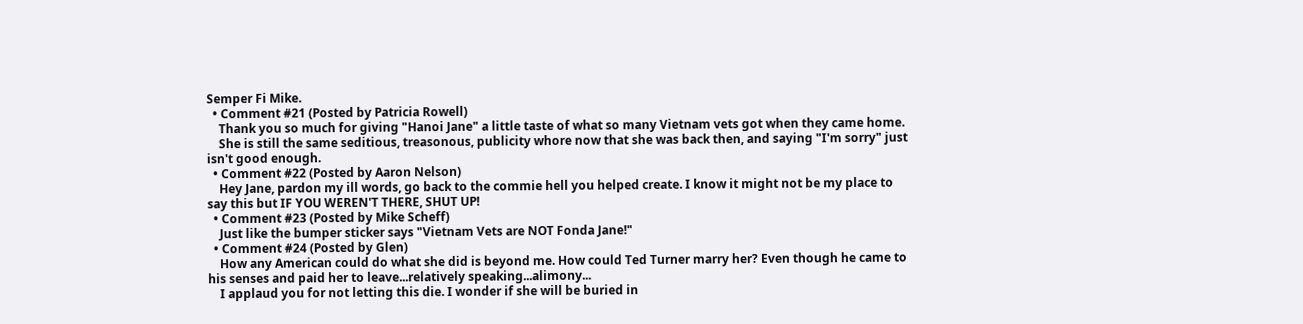Semper Fi Mike.
  • Comment #21 (Posted by Patricia Rowell)
    Thank you so much for giving "Hanoi Jane" a little taste of what so many Vietnam vets got when they came home.
    She is still the same seditious, treasonous, publicity whore now that she was back then, and saying "I'm sorry" just isn't good enough.
  • Comment #22 (Posted by Aaron Nelson)
    Hey Jane, pardon my ill words, go back to the commie hell you helped create. I know it might not be my place to say this but IF YOU WEREN'T THERE, SHUT UP!
  • Comment #23 (Posted by Mike Scheff)
    Just like the bumper sticker says "Vietnam Vets are NOT Fonda Jane!"
  • Comment #24 (Posted by Glen)
    How any American could do what she did is beyond me. How could Ted Turner marry her? Even though he came to his senses and paid her to leave...relatively speaking...alimony...
    I applaud you for not letting this die. I wonder if she will be buried in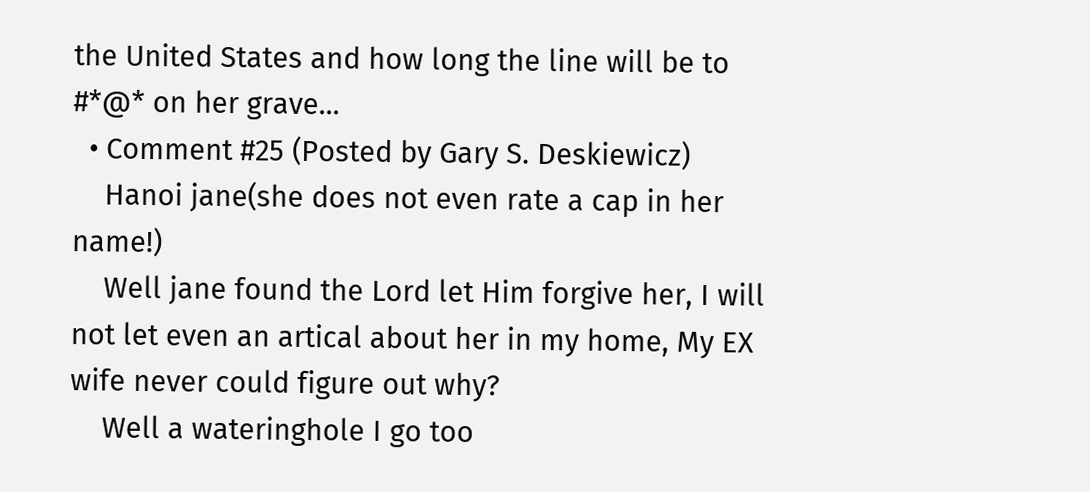the United States and how long the line will be to #*@* on her grave...
  • Comment #25 (Posted by Gary S. Deskiewicz)
    Hanoi jane(she does not even rate a cap in her name!)
    Well jane found the Lord let Him forgive her, I will not let even an artical about her in my home, My EX wife never could figure out why?
    Well a wateringhole I go too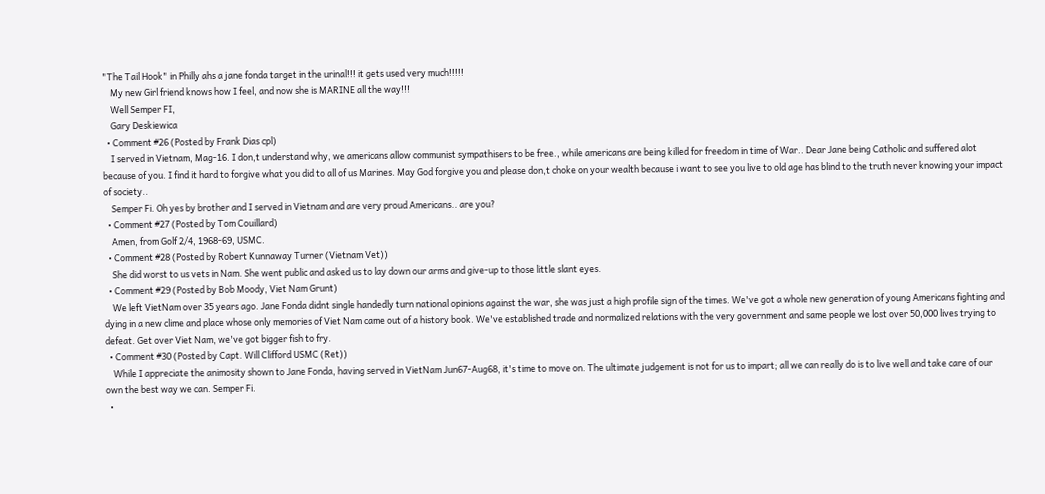"The Tail Hook" in Philly ahs a jane fonda target in the urinal!!! it gets used very much!!!!!
    My new Girl friend knows how I feel, and now she is MARINE all the way!!!
    Well Semper FI,
    Gary Deskiewica
  • Comment #26 (Posted by Frank Dias cpl)
    I served in Vietnam, Mag-16. I don,t understand why, we americans allow communist sympathisers to be free., while americans are being killed for freedom in time of War.. Dear Jane being Catholic and suffered alot because of you. I find it hard to forgive what you did to all of us Marines. May God forgive you and please don,t choke on your wealth because i want to see you live to old age has blind to the truth never knowing your impact of society..
    Semper Fi. Oh yes by brother and I served in Vietnam and are very proud Americans.. are you?
  • Comment #27 (Posted by Tom Couillard)
    Amen, from Golf 2/4, 1968-69, USMC.
  • Comment #28 (Posted by Robert Kunnaway Turner (Vietnam Vet))
    She did worst to us vets in Nam. She went public and asked us to lay down our arms and give-up to those little slant eyes.
  • Comment #29 (Posted by Bob Moody, Viet Nam Grunt)
    We left VietNam over 35 years ago. Jane Fonda didnt single handedly turn national opinions against the war, she was just a high profile sign of the times. We've got a whole new generation of young Americans fighting and dying in a new clime and place whose only memories of Viet Nam came out of a history book. We've established trade and normalized relations with the very government and same people we lost over 50,000 lives trying to defeat. Get over Viet Nam, we've got bigger fish to fry.
  • Comment #30 (Posted by Capt. Will Clifford USMC (Ret))
    While I appreciate the animosity shown to Jane Fonda, having served in VietNam Jun67-Aug68, it's time to move on. The ultimate judgement is not for us to impart; all we can really do is to live well and take care of our own the best way we can. Semper Fi.
  •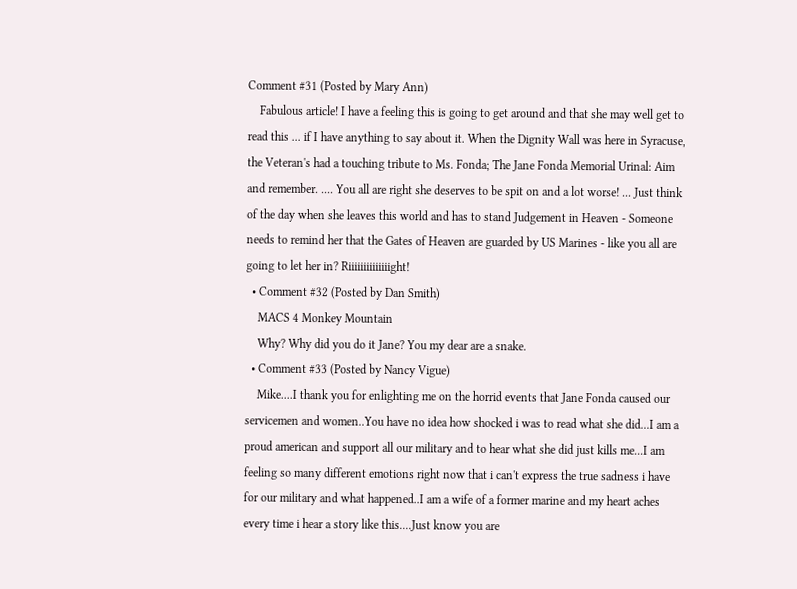Comment #31 (Posted by Mary Ann)
    Fabulous article! I have a feeling this is going to get around and that she may well get to read this ... if I have anything to say about it. When the Dignity Wall was here in Syracuse, the Veteran's had a touching tribute to Ms. Fonda; The Jane Fonda Memorial Urinal: Aim and remember. .... You all are right she deserves to be spit on and a lot worse! ... Just think of the day when she leaves this world and has to stand Judgement in Heaven - Someone needs to remind her that the Gates of Heaven are guarded by US Marines - like you all are going to let her in? Riiiiiiiiiiiiiight!
  • Comment #32 (Posted by Dan Smith)
    MACS 4 Monkey Mountain
    Why? Why did you do it Jane? You my dear are a snake.
  • Comment #33 (Posted by Nancy Vigue)
    Mike....I thank you for enlighting me on the horrid events that Jane Fonda caused our servicemen and women..You have no idea how shocked i was to read what she did...I am a proud american and support all our military and to hear what she did just kills me...I am feeling so many different emotions right now that i can't express the true sadness i have for our military and what happened..I am a wife of a former marine and my heart aches every time i hear a story like this....Just know you are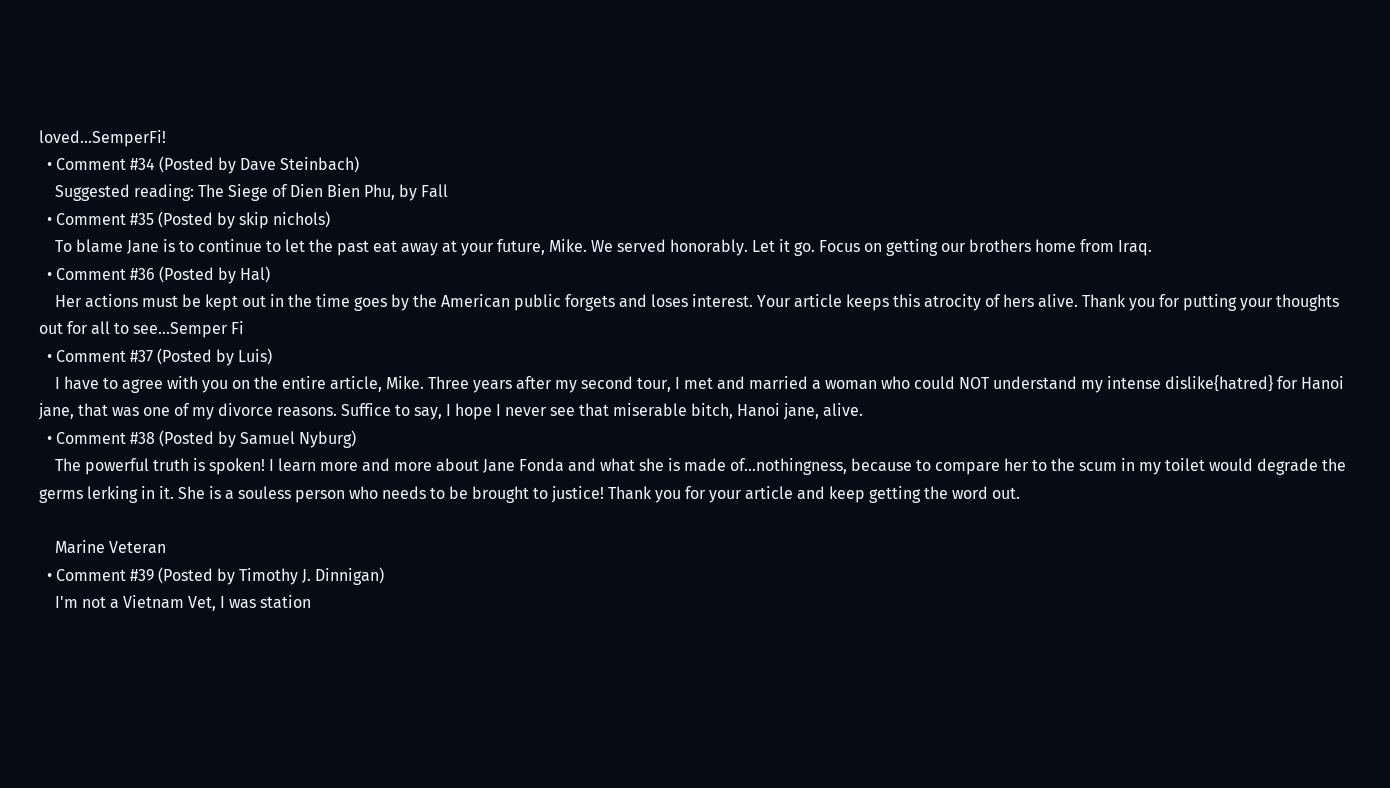loved...SemperFi!
  • Comment #34 (Posted by Dave Steinbach)
    Suggested reading: The Siege of Dien Bien Phu, by Fall
  • Comment #35 (Posted by skip nichols)
    To blame Jane is to continue to let the past eat away at your future, Mike. We served honorably. Let it go. Focus on getting our brothers home from Iraq.
  • Comment #36 (Posted by Hal)
    Her actions must be kept out in the time goes by the American public forgets and loses interest. Your article keeps this atrocity of hers alive. Thank you for putting your thoughts out for all to see...Semper Fi
  • Comment #37 (Posted by Luis)
    I have to agree with you on the entire article, Mike. Three years after my second tour, I met and married a woman who could NOT understand my intense dislike{hatred} for Hanoi jane, that was one of my divorce reasons. Suffice to say, I hope I never see that miserable bitch, Hanoi jane, alive.
  • Comment #38 (Posted by Samuel Nyburg)
    The powerful truth is spoken! I learn more and more about Jane Fonda and what she is made of...nothingness, because to compare her to the scum in my toilet would degrade the germs lerking in it. She is a souless person who needs to be brought to justice! Thank you for your article and keep getting the word out.

    Marine Veteran
  • Comment #39 (Posted by Timothy J. Dinnigan)
    I'm not a Vietnam Vet, I was station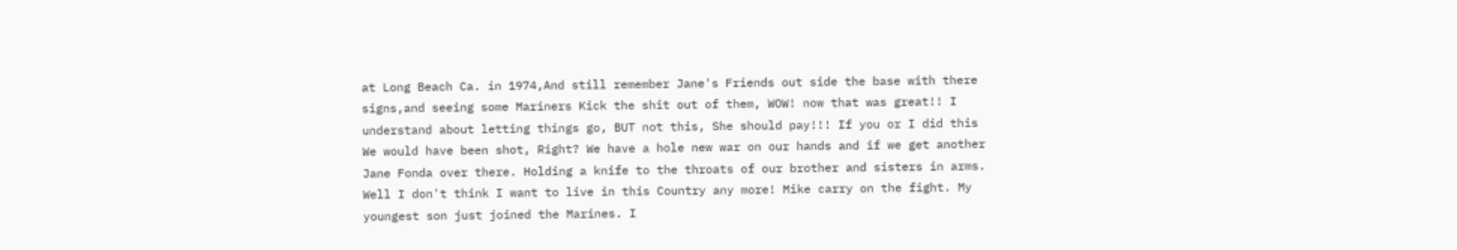at Long Beach Ca. in 1974,And still remember Jane's Friends out side the base with there signs,and seeing some Mariners Kick the shit out of them, WOW! now that was great!! I understand about letting things go, BUT not this, She should pay!!! If you or I did this We would have been shot, Right? We have a hole new war on our hands and if we get another Jane Fonda over there. Holding a knife to the throats of our brother and sisters in arms. Well I don't think I want to live in this Country any more! Mike carry on the fight. My youngest son just joined the Marines. I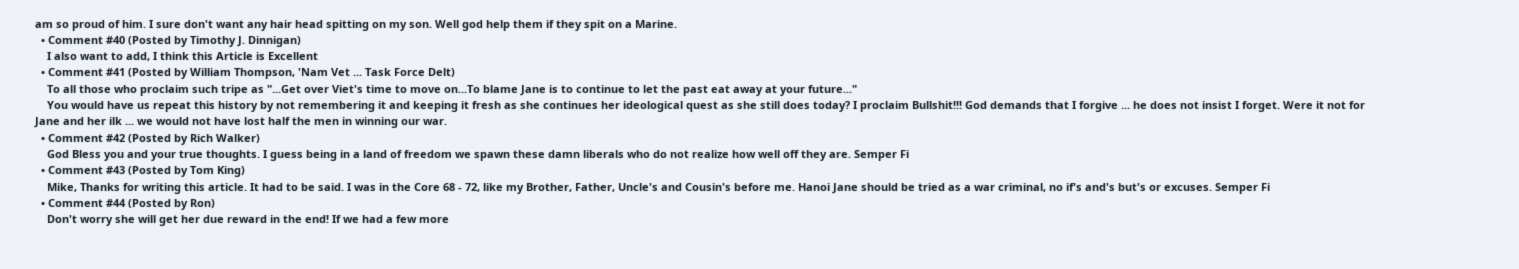am so proud of him. I sure don't want any hair head spitting on my son. Well god help them if they spit on a Marine.
  • Comment #40 (Posted by Timothy J. Dinnigan)
    I also want to add, I think this Article is Excellent
  • Comment #41 (Posted by William Thompson, 'Nam Vet ... Task Force Delt)
    To all those who proclaim such tripe as "...Get over Viet's time to move on...To blame Jane is to continue to let the past eat away at your future..."
    You would have us repeat this history by not remembering it and keeping it fresh as she continues her ideological quest as she still does today? I proclaim Bullshit!!! God demands that I forgive ... he does not insist I forget. Were it not for Jane and her ilk ... we would not have lost half the men in winning our war.
  • Comment #42 (Posted by Rich Walker)
    God Bless you and your true thoughts. I guess being in a land of freedom we spawn these damn liberals who do not realize how well off they are. Semper Fi
  • Comment #43 (Posted by Tom King)
    Mike, Thanks for writing this article. It had to be said. I was in the Core 68 - 72, like my Brother, Father, Uncle's and Cousin's before me. Hanoi Jane should be tried as a war criminal, no if's and's but's or excuses. Semper Fi
  • Comment #44 (Posted by Ron)
    Don't worry she will get her due reward in the end! If we had a few more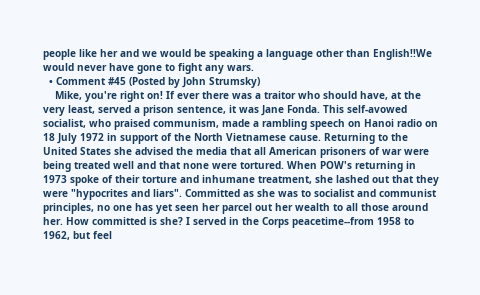people like her and we would be speaking a language other than English!!We would never have gone to fight any wars.
  • Comment #45 (Posted by John Strumsky)
    Mike, you're right on! If ever there was a traitor who should have, at the very least, served a prison sentence, it was Jane Fonda. This self-avowed socialist, who praised communism, made a rambling speech on Hanoi radio on 18 July 1972 in support of the North Vietnamese cause. Returning to the United States she advised the media that all American prisoners of war were being treated well and that none were tortured. When POW's returning in 1973 spoke of their torture and inhumane treatment, she lashed out that they were "hypocrites and liars". Committed as she was to socialist and communist principles, no one has yet seen her parcel out her wealth to all those around her. How committed is she? I served in the Corps peacetime--from 1958 to 1962, but feel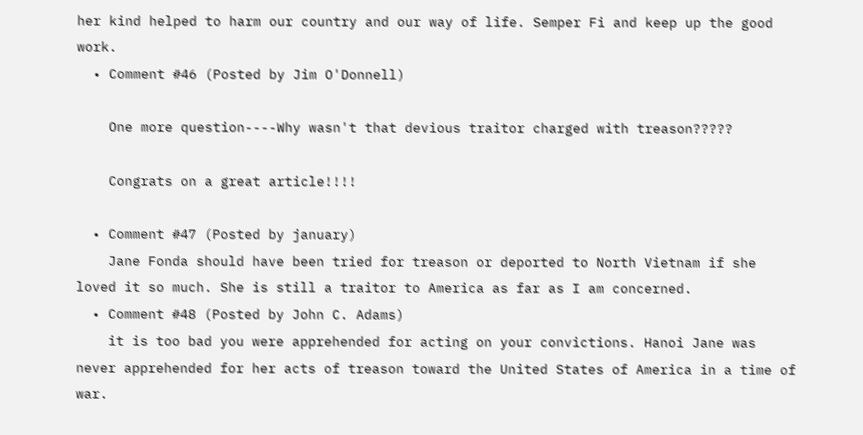her kind helped to harm our country and our way of life. Semper Fi and keep up the good work.
  • Comment #46 (Posted by Jim O'Donnell)

    One more question----Why wasn't that devious traitor charged with treason?????

    Congrats on a great article!!!!

  • Comment #47 (Posted by january)
    Jane Fonda should have been tried for treason or deported to North Vietnam if she loved it so much. She is still a traitor to America as far as I am concerned.
  • Comment #48 (Posted by John C. Adams)
    it is too bad you were apprehended for acting on your convictions. Hanoi Jane was never apprehended for her acts of treason toward the United States of America in a time of war.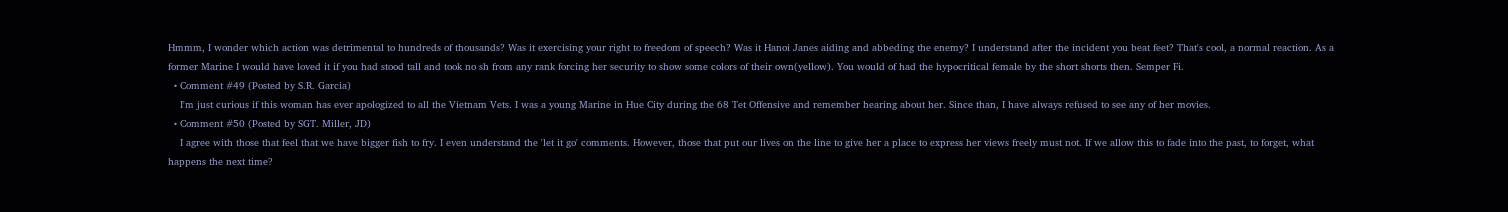Hmmm, I wonder which action was detrimental to hundreds of thousands? Was it exercising your right to freedom of speech? Was it Hanoi Janes aiding and abbeding the enemy? I understand after the incident you beat feet? That's cool, a normal reaction. As a former Marine I would have loved it if you had stood tall and took no sh from any rank forcing her security to show some colors of their own(yellow). You would of had the hypocritical female by the short shorts then. Semper Fi.
  • Comment #49 (Posted by S.R. Garcia)
    I'm just curious if this woman has ever apologized to all the Vietnam Vets. I was a young Marine in Hue City during the 68 Tet Offensive and remember hearing about her. Since than, I have always refused to see any of her movies.
  • Comment #50 (Posted by SGT. Miller, JD)
    I agree with those that feel that we have bigger fish to fry. I even understand the 'let it go' comments. However, those that put our lives on the line to give her a place to express her views freely must not. If we allow this to fade into the past, to forget, what happens the next time?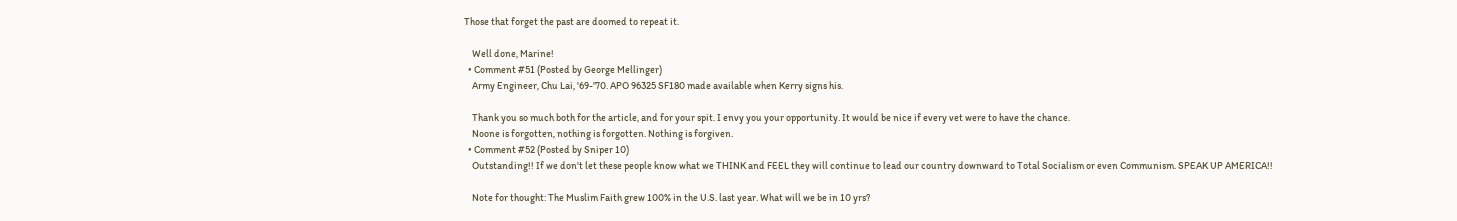Those that forget the past are doomed to repeat it.

    Well done, Marine!
  • Comment #51 (Posted by George Mellinger)
    Army Engineer, Chu Lai, '69-'70. APO 96325 SF180 made available when Kerry signs his.

    Thank you so much both for the article, and for your spit. I envy you your opportunity. It would be nice if every vet were to have the chance.
    Noone is forgotten, nothing is forgotten. Nothing is forgiven.
  • Comment #52 (Posted by Sniper 10)
    Outstanding!! If we don't let these people know what we THINK and FEEL they will continue to lead our country downward to Total Socialism or even Communism. SPEAK UP AMERICA!!

    Note for thought: The Muslim Faith grew 100% in the U.S. last year. What will we be in 10 yrs?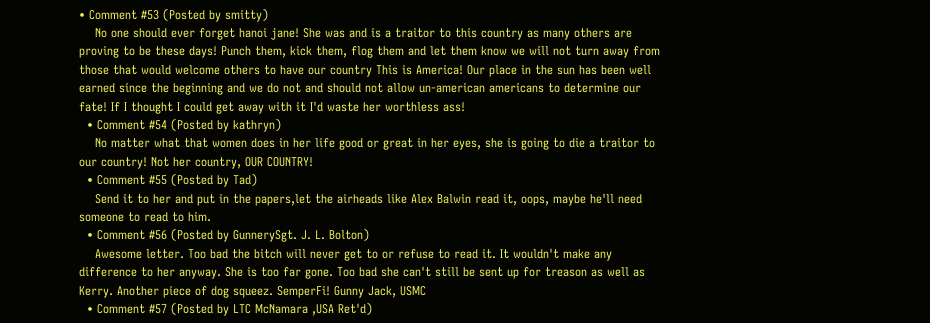• Comment #53 (Posted by smitty)
    No one should ever forget hanoi jane! She was and is a traitor to this country as many others are proving to be these days! Punch them, kick them, flog them and let them know we will not turn away from those that would welcome others to have our country This is America! Our place in the sun has been well earned since the beginning and we do not and should not allow un-american americans to determine our fate! If I thought I could get away with it I'd waste her worthless ass!
  • Comment #54 (Posted by kathryn)
    No matter what that women does in her life good or great in her eyes, she is going to die a traitor to our country! Not her country, OUR COUNTRY!
  • Comment #55 (Posted by Tad)
    Send it to her and put in the papers,let the airheads like Alex Balwin read it, oops, maybe he'll need someone to read to him.
  • Comment #56 (Posted by GunnerySgt. J. L. Bolton)
    Awesome letter. Too bad the bitch will never get to or refuse to read it. It wouldn't make any difference to her anyway. She is too far gone. Too bad she can't still be sent up for treason as well as Kerry. Another piece of dog squeez. SemperFi! Gunny Jack, USMC
  • Comment #57 (Posted by LTC McNamara ,USA Ret'd)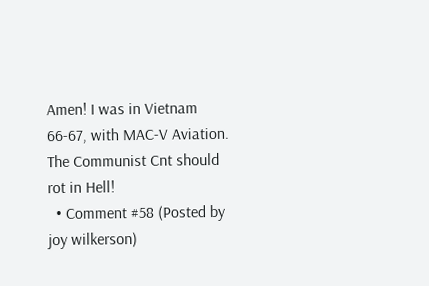Amen! I was in Vietnam 66-67, with MAC-V Aviation. The Communist Cnt should rot in Hell!
  • Comment #58 (Posted by joy wilkerson)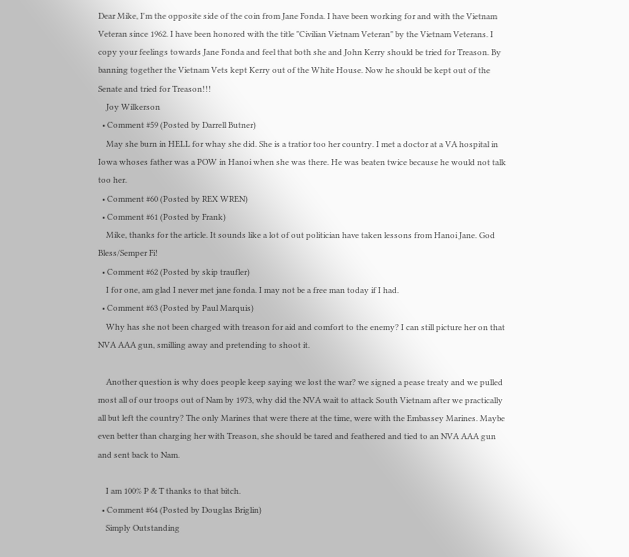Dear Mike, I'm the opposite side of the coin from Jane Fonda. I have been working for and with the Vietnam Veteran since 1962. I have been honored with the title "Civilian Vietnam Veteran" by the Vietnam Veterans. I copy your feelings towards Jane Fonda and feel that both she and John Kerry should be tried for Treason. By banning together the Vietnam Vets kept Kerry out of the White House. Now he should be kept out of the Senate and tried for Treason!!!
    Joy Wilkerson
  • Comment #59 (Posted by Darrell Butner)
    May she burn in HELL for whay she did. She is a tratior too her country. I met a doctor at a VA hospital in Iowa whoses father was a POW in Hanoi when she was there. He was beaten twice because he would not talk too her.
  • Comment #60 (Posted by REX WREN)
  • Comment #61 (Posted by Frank)
    Mike, thanks for the article. It sounds like a lot of out politician have taken lessons from Hanoi Jane. God Bless/Semper Fi!
  • Comment #62 (Posted by skip traufler)
    I for one, am glad I never met jane fonda. I may not be a free man today if I had.
  • Comment #63 (Posted by Paul Marquis)
    Why has she not been charged with treason for aid and comfort to the enemy? I can still picture her on that NVA AAA gun, smilling away and pretending to shoot it.

    Another question is why does people keep saying we lost the war? we signed a pease treaty and we pulled most all of our troops out of Nam by 1973, why did the NVA wait to attack South Vietnam after we practically all but left the country? The only Marines that were there at the time, were with the Embassey Marines. Maybe even better than charging her with Treason, she should be tared and feathered and tied to an NVA AAA gun and sent back to Nam.

    I am 100% P & T thanks to that bitch.
  • Comment #64 (Posted by Douglas Briglin)
    Simply Outstanding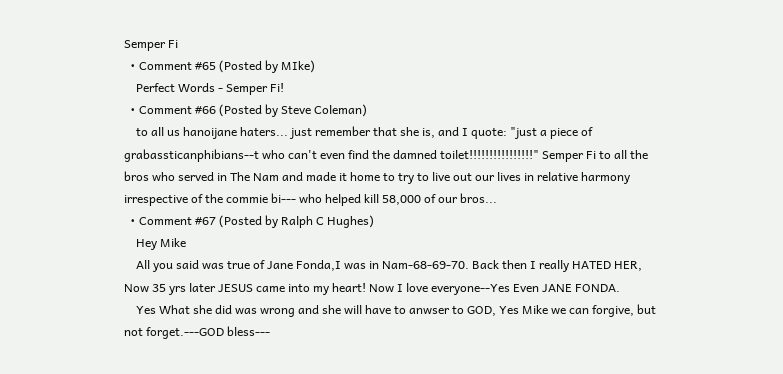Semper Fi
  • Comment #65 (Posted by MIke)
    Perfect Words - Semper Fi!
  • Comment #66 (Posted by Steve Coleman)
    to all us hanoijane haters... just remember that she is, and I quote: "just a piece of grabassticanphibians--t who can't even find the damned toilet!!!!!!!!!!!!!!!!" Semper Fi to all the bros who served in The Nam and made it home to try to live out our lives in relative harmony irrespective of the commie bi--- who helped kill 58,000 of our bros...
  • Comment #67 (Posted by Ralph C Hughes)
    Hey Mike
    All you said was true of Jane Fonda,I was in Nam-68-69-70. Back then I really HATED HER, Now 35 yrs later JESUS came into my heart! Now I love everyone--Yes Even JANE FONDA.
    Yes What she did was wrong and she will have to anwser to GOD, Yes Mike we can forgive, but not forget.---GOD bless---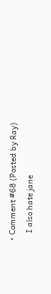• Comment #68 (Posted by Ray)
    I also hate jane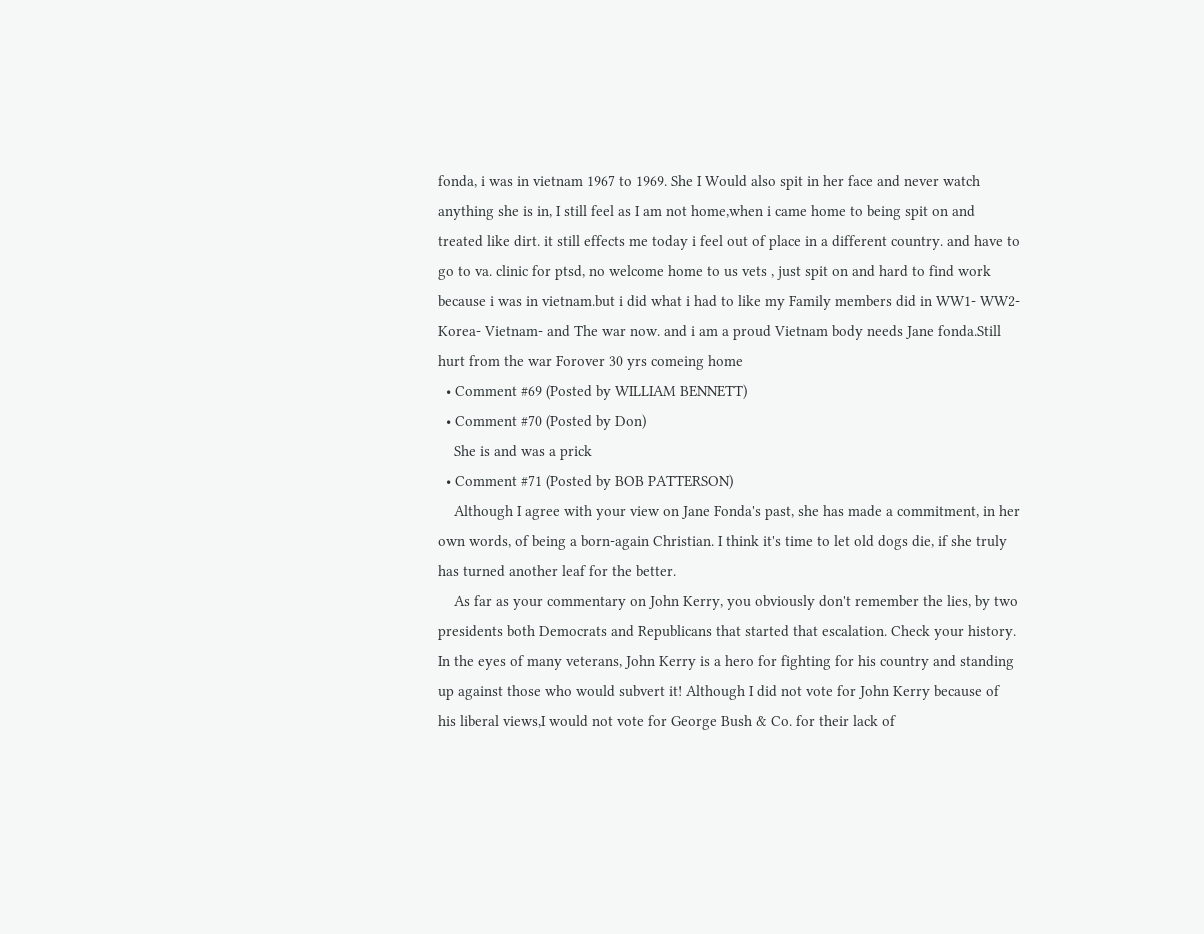fonda, i was in vietnam 1967 to 1969. She I Would also spit in her face and never watch anything she is in, I still feel as I am not home,when i came home to being spit on and treated like dirt. it still effects me today i feel out of place in a different country. and have to go to va. clinic for ptsd, no welcome home to us vets , just spit on and hard to find work because i was in vietnam.but i did what i had to like my Family members did in WW1- WW2- Korea- Vietnam- and The war now. and i am a proud Vietnam body needs Jane fonda.Still hurt from the war Forover 30 yrs comeing home
  • Comment #69 (Posted by WILLIAM BENNETT)
  • Comment #70 (Posted by Don)
    She is and was a prick
  • Comment #71 (Posted by BOB PATTERSON)
    Although I agree with your view on Jane Fonda's past, she has made a commitment, in her own words, of being a born-again Christian. I think it's time to let old dogs die, if she truly has turned another leaf for the better.
    As far as your commentary on John Kerry, you obviously don't remember the lies, by two presidents both Democrats and Republicans that started that escalation. Check your history. In the eyes of many veterans, John Kerry is a hero for fighting for his country and standing up against those who would subvert it! Although I did not vote for John Kerry because of his liberal views,I would not vote for George Bush & Co. for their lack of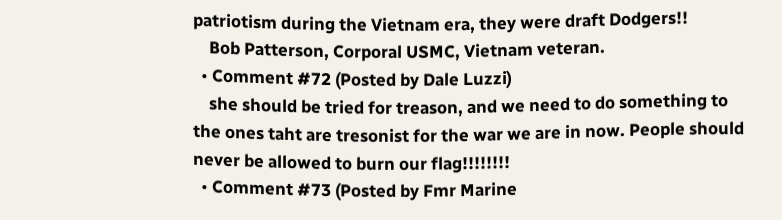patriotism during the Vietnam era, they were draft Dodgers!!
    Bob Patterson, Corporal USMC, Vietnam veteran.
  • Comment #72 (Posted by Dale Luzzi)
    she should be tried for treason, and we need to do something to the ones taht are tresonist for the war we are in now. People should never be allowed to burn our flag!!!!!!!!
  • Comment #73 (Posted by Fmr Marine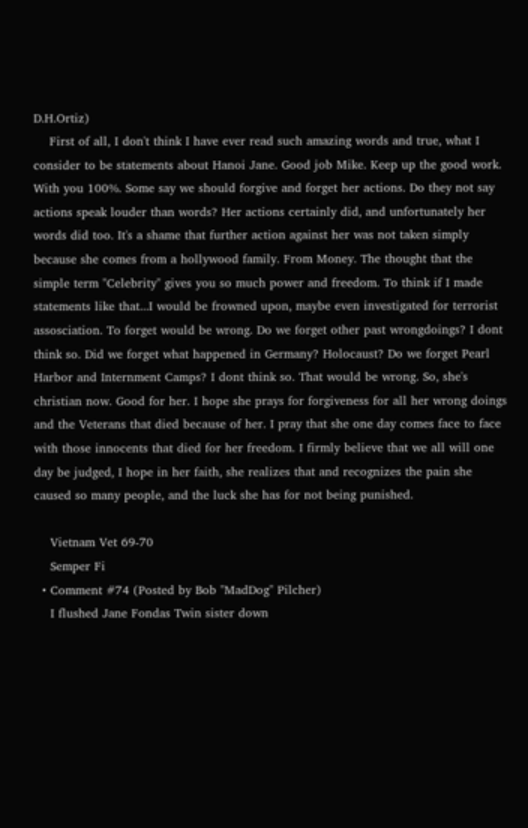D.H.Ortiz)
    First of all, I don't think I have ever read such amazing words and true, what I consider to be statements about Hanoi Jane. Good job Mike. Keep up the good work. With you 100%. Some say we should forgive and forget her actions. Do they not say actions speak louder than words? Her actions certainly did, and unfortunately her words did too. It's a shame that further action against her was not taken simply because she comes from a hollywood family. From Money. The thought that the simple term "Celebrity" gives you so much power and freedom. To think if I made statements like that...I would be frowned upon, maybe even investigated for terrorist assosciation. To forget would be wrong. Do we forget other past wrongdoings? I dont think so. Did we forget what happened in Germany? Holocaust? Do we forget Pearl Harbor and Internment Camps? I dont think so. That would be wrong. So, she's christian now. Good for her. I hope she prays for forgiveness for all her wrong doings and the Veterans that died because of her. I pray that she one day comes face to face with those innocents that died for her freedom. I firmly believe that we all will one day be judged, I hope in her faith, she realizes that and recognizes the pain she caused so many people, and the luck she has for not being punished.

    Vietnam Vet 69-70
    Semper Fi
  • Comment #74 (Posted by Bob "MadDog" Pilcher)
    I flushed Jane Fondas Twin sister down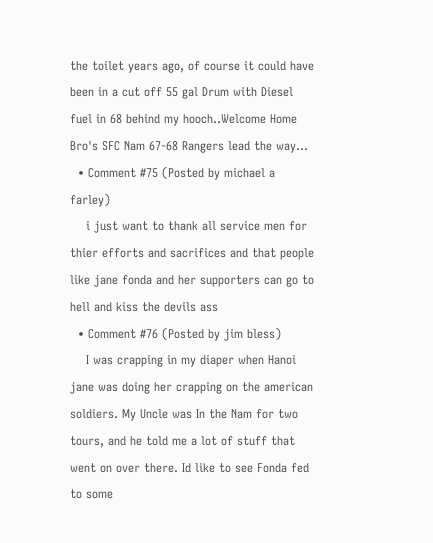the toilet years ago, of course it could have been in a cut off 55 gal Drum with Diesel fuel in 68 behind my hooch..Welcome Home Bro's SFC Nam 67-68 Rangers lead the way...
  • Comment #75 (Posted by michael a farley)
    i just want to thank all service men for thier efforts and sacrifices and that people like jane fonda and her supporters can go to hell and kiss the devils ass
  • Comment #76 (Posted by jim bless)
    I was crapping in my diaper when Hanoi jane was doing her crapping on the american soldiers. My Uncle was In the Nam for two tours, and he told me a lot of stuff that went on over there. Id like to see Fonda fed to some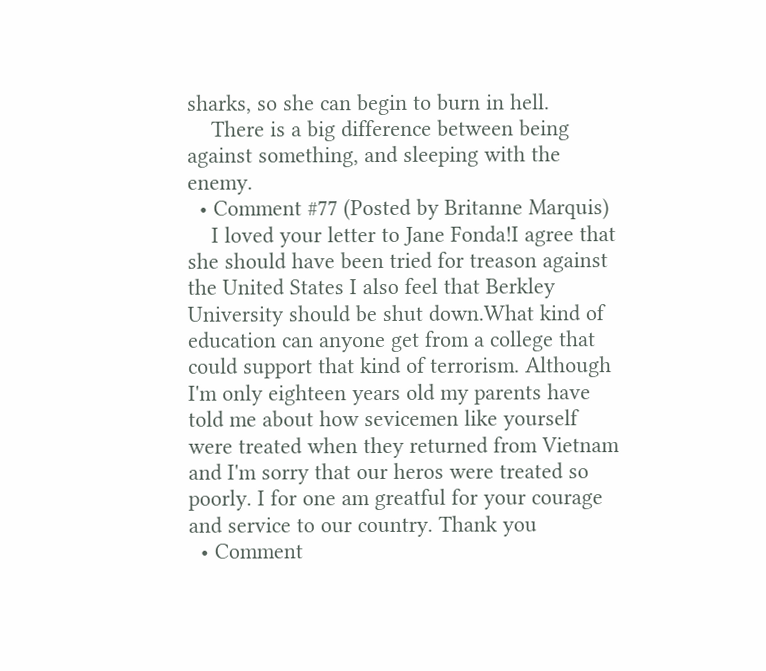sharks, so she can begin to burn in hell.
    There is a big difference between being against something, and sleeping with the enemy.
  • Comment #77 (Posted by Britanne Marquis)
    I loved your letter to Jane Fonda!I agree that she should have been tried for treason against the United States I also feel that Berkley University should be shut down.What kind of education can anyone get from a college that could support that kind of terrorism. Although I'm only eighteen years old my parents have told me about how sevicemen like yourself were treated when they returned from Vietnam and I'm sorry that our heros were treated so poorly. I for one am greatful for your courage and service to our country. Thank you
  • Comment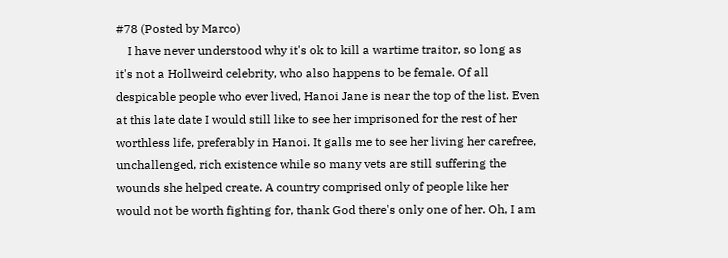#78 (Posted by Marco)
    I have never understood why it's ok to kill a wartime traitor, so long as it's not a Hollweird celebrity, who also happens to be female. Of all despicable people who ever lived, Hanoi Jane is near the top of the list. Even at this late date I would still like to see her imprisoned for the rest of her worthless life, preferably in Hanoi. It galls me to see her living her carefree, unchallenged, rich existence while so many vets are still suffering the wounds she helped create. A country comprised only of people like her would not be worth fighting for, thank God there's only one of her. Oh, I am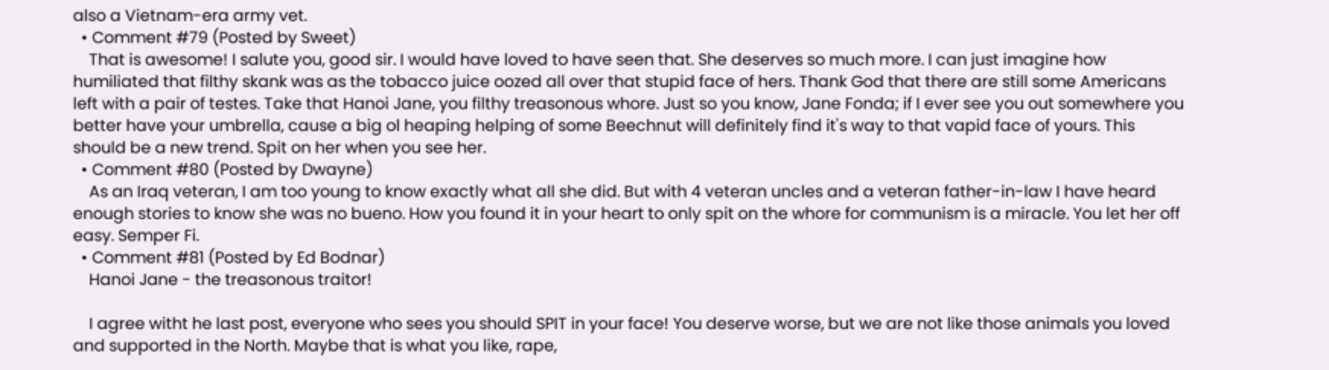also a Vietnam-era army vet.
  • Comment #79 (Posted by Sweet)
    That is awesome! I salute you, good sir. I would have loved to have seen that. She deserves so much more. I can just imagine how humiliated that filthy skank was as the tobacco juice oozed all over that stupid face of hers. Thank God that there are still some Americans left with a pair of testes. Take that Hanoi Jane, you filthy treasonous whore. Just so you know, Jane Fonda; if I ever see you out somewhere you better have your umbrella, cause a big ol heaping helping of some Beechnut will definitely find it's way to that vapid face of yours. This should be a new trend. Spit on her when you see her.
  • Comment #80 (Posted by Dwayne)
    As an Iraq veteran, I am too young to know exactly what all she did. But with 4 veteran uncles and a veteran father-in-law I have heard enough stories to know she was no bueno. How you found it in your heart to only spit on the whore for communism is a miracle. You let her off easy. Semper Fi.
  • Comment #81 (Posted by Ed Bodnar)
    Hanoi Jane - the treasonous traitor!

    I agree witht he last post, everyone who sees you should SPIT in your face! You deserve worse, but we are not like those animals you loved and supported in the North. Maybe that is what you like, rape,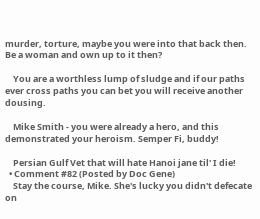murder, torture, maybe you were into that back then. Be a woman and own up to it then?

    You are a worthless lump of sludge and if our paths ever cross paths you can bet you will receive another dousing.

    Mike Smith - you were already a hero, and this demonstrated your heroism. Semper Fi, buddy!

    Persian Gulf Vet that will hate Hanoi jane til' I die!
  • Comment #82 (Posted by Doc Gene)
    Stay the course, Mike. She's lucky you didn't defecate on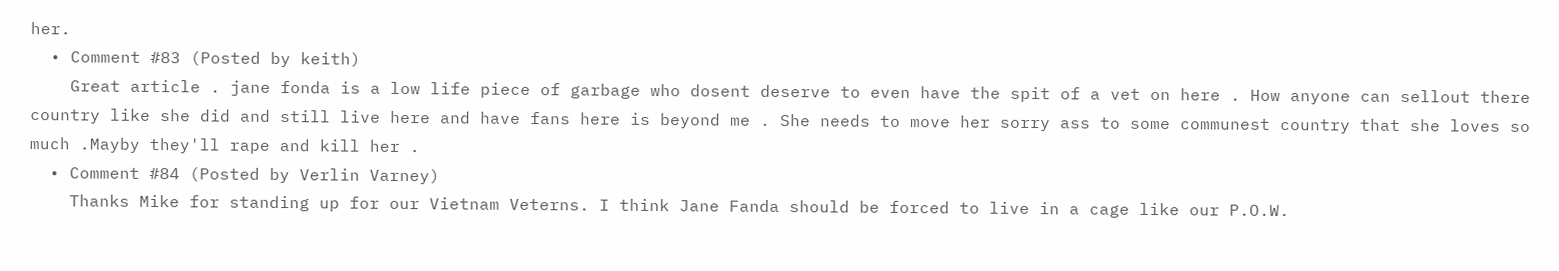her.
  • Comment #83 (Posted by keith)
    Great article . jane fonda is a low life piece of garbage who dosent deserve to even have the spit of a vet on here . How anyone can sellout there country like she did and still live here and have fans here is beyond me . She needs to move her sorry ass to some communest country that she loves so much .Mayby they'll rape and kill her .
  • Comment #84 (Posted by Verlin Varney)
    Thanks Mike for standing up for our Vietnam Veterns. I think Jane Fanda should be forced to live in a cage like our P.O.W.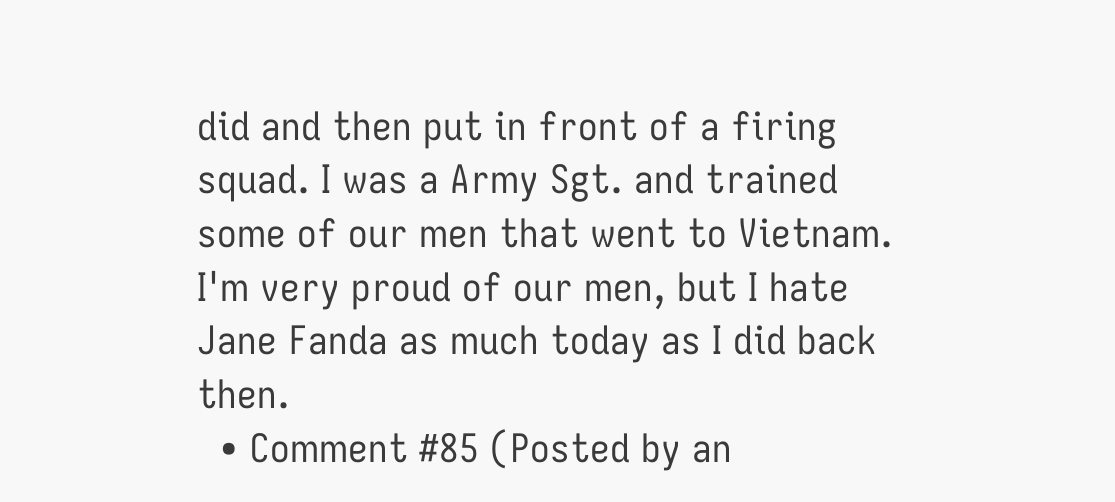did and then put in front of a firing squad. I was a Army Sgt. and trained some of our men that went to Vietnam. I'm very proud of our men, but I hate Jane Fanda as much today as I did back then.
  • Comment #85 (Posted by an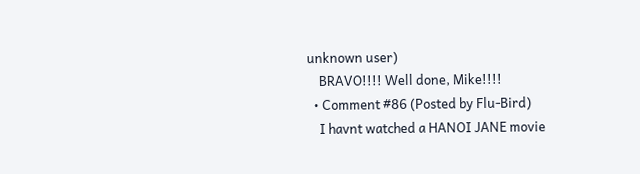unknown user)
    BRAVO!!!! Well done, Mike!!!!
  • Comment #86 (Posted by Flu-Bird)
    I havnt watched a HANOI JANE movie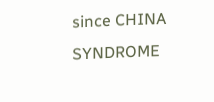since CHINA SYNDROME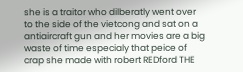she is a traitor who dilberatly went over to the side of the vietcong and sat on a antiaircraft gun and her movies are a big waste of time especialy that peice of crap she made with robert REDford THE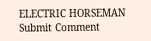ELECTRIC HORSEMAN
Submit Comment